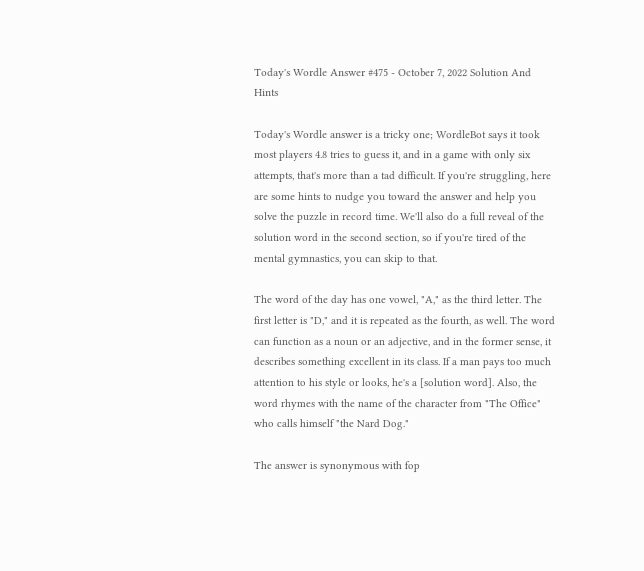Today's Wordle Answer #475 - October 7, 2022 Solution And Hints

Today's Wordle answer is a tricky one; WordleBot says it took most players 4.8 tries to guess it, and in a game with only six attempts, that's more than a tad difficult. If you're struggling, here are some hints to nudge you toward the answer and help you solve the puzzle in record time. We'll also do a full reveal of the solution word in the second section, so if you're tired of the mental gymnastics, you can skip to that.

The word of the day has one vowel, "A," as the third letter. The first letter is "D," and it is repeated as the fourth, as well. The word can function as a noun or an adjective, and in the former sense, it describes something excellent in its class. If a man pays too much attention to his style or looks, he's a [solution word]. Also, the word rhymes with the name of the character from "The Office" who calls himself "the Nard Dog."

The answer is synonymous with fop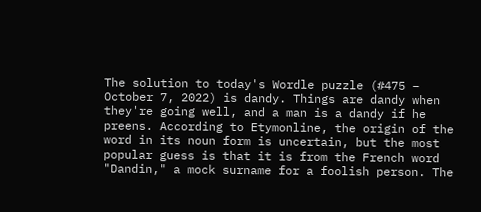The solution to today's Wordle puzzle (#475 – October 7, 2022) is dandy. Things are dandy when they're going well, and a man is a dandy if he preens. According to Etymonline, the origin of the word in its noun form is uncertain, but the most popular guess is that it is from the French word "Dandin," a mock surname for a foolish person. The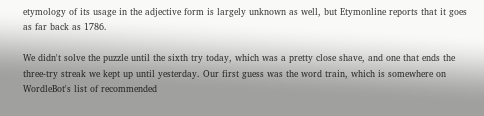etymology of its usage in the adjective form is largely unknown as well, but Etymonline reports that it goes as far back as 1786.

We didn't solve the puzzle until the sixth try today, which was a pretty close shave, and one that ends the three-try streak we kept up until yesterday. Our first guess was the word train, which is somewhere on WordleBot's list of recommended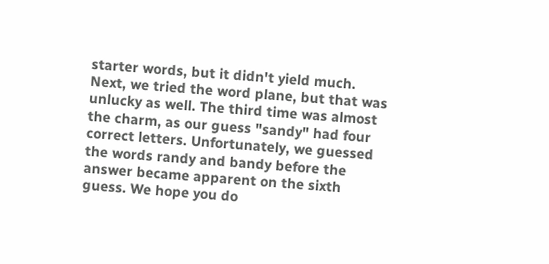starter words, but it didn't yield much. Next, we tried the word plane, but that was unlucky as well. The third time was almost the charm, as our guess "sandy" had four correct letters. Unfortunately, we guessed the words randy and bandy before the answer became apparent on the sixth guess. We hope you do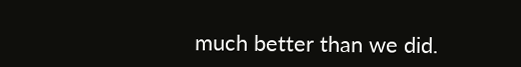much better than we did.